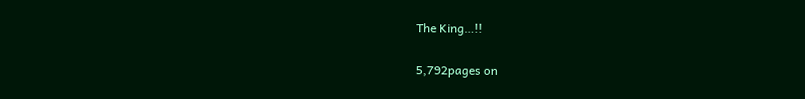The King…!!

5,792pages on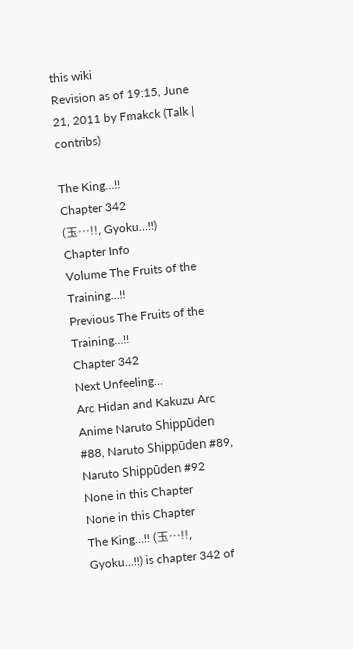this wiki
Revision as of 19:15, June 21, 2011 by Fmakck (Talk | contribs)

The King…!!
Chapter 342
(玉…!!, Gyoku…!!)
Chapter Info
Volume The Fruits of the Training…!!
Previous The Fruits of the Training…!!
Chapter 342
Next Unfeeling…
Arc Hidan and Kakuzu Arc
Anime Naruto Shippūden #88, Naruto Shippūden #89, Naruto Shippūden #92
None in this Chapter
None in this Chapter
The King…!! (玉…!!, Gyoku…!!) is chapter 342 of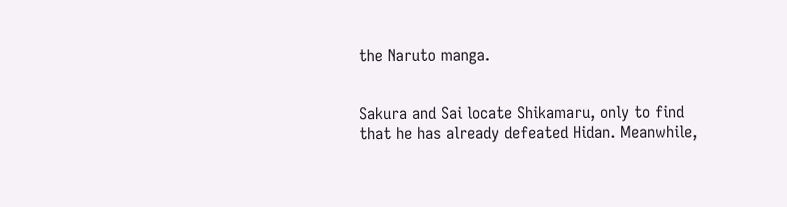the Naruto manga.


Sakura and Sai locate Shikamaru, only to find that he has already defeated Hidan. Meanwhile,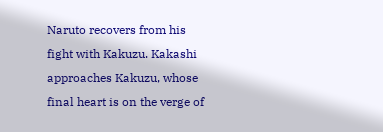Naruto recovers from his fight with Kakuzu. Kakashi approaches Kakuzu, whose final heart is on the verge of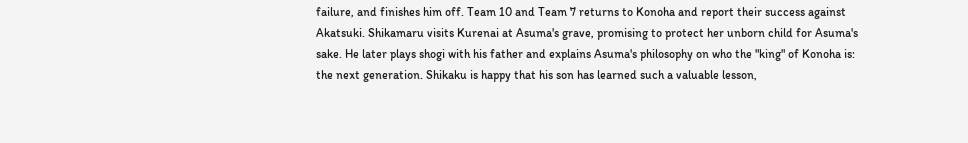failure, and finishes him off. Team 10 and Team 7 returns to Konoha and report their success against Akatsuki. Shikamaru visits Kurenai at Asuma's grave, promising to protect her unborn child for Asuma's sake. He later plays shogi with his father and explains Asuma's philosophy on who the "king" of Konoha is: the next generation. Shikaku is happy that his son has learned such a valuable lesson,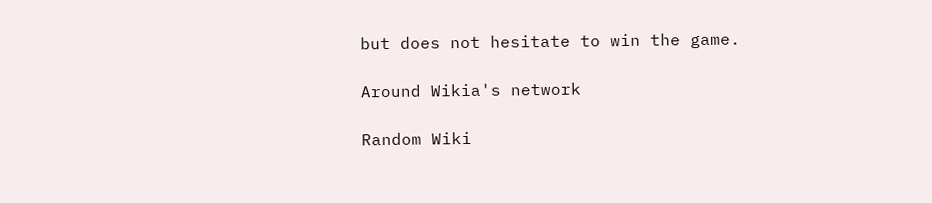but does not hesitate to win the game.

Around Wikia's network

Random Wiki